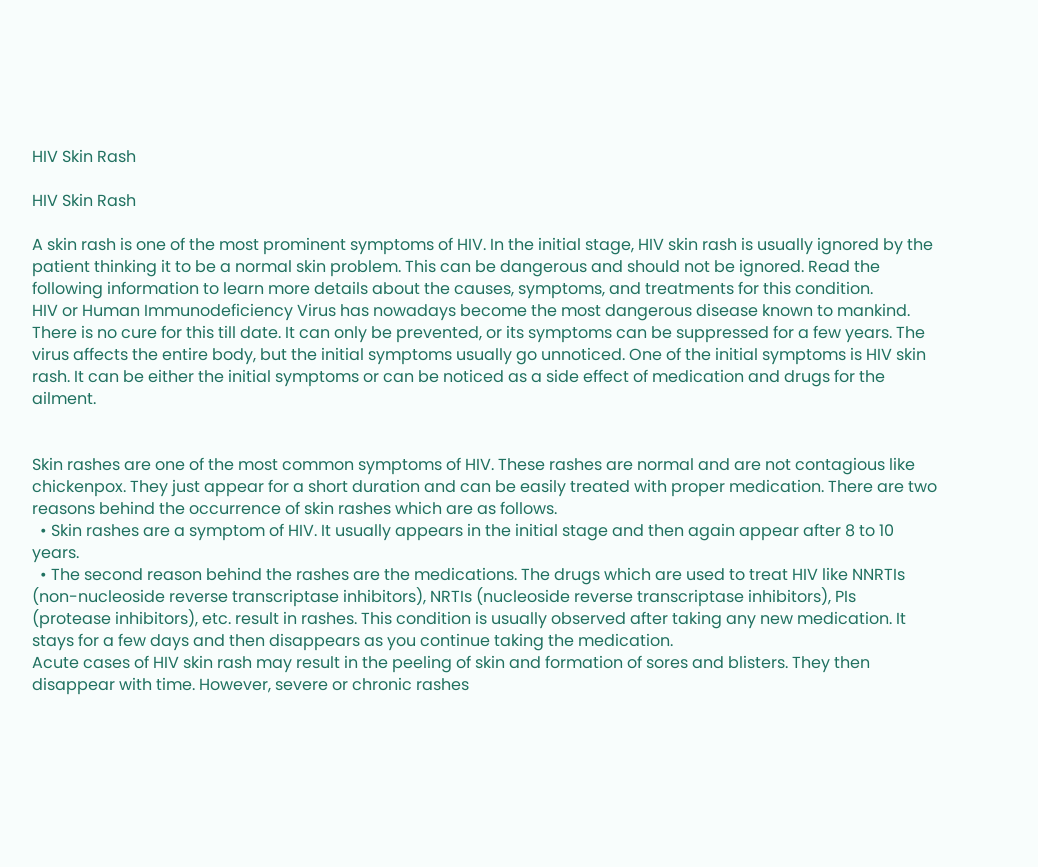HIV Skin Rash

HIV Skin Rash

A skin rash is one of the most prominent symptoms of HIV. In the initial stage, HIV skin rash is usually ignored by the patient thinking it to be a normal skin problem. This can be dangerous and should not be ignored. Read the following information to learn more details about the causes, symptoms, and treatments for this condition.
HIV or Human Immunodeficiency Virus has nowadays become the most dangerous disease known to mankind. There is no cure for this till date. It can only be prevented, or its symptoms can be suppressed for a few years. The virus affects the entire body, but the initial symptoms usually go unnoticed. One of the initial symptoms is HIV skin rash. It can be either the initial symptoms or can be noticed as a side effect of medication and drugs for the ailment.


Skin rashes are one of the most common symptoms of HIV. These rashes are normal and are not contagious like chickenpox. They just appear for a short duration and can be easily treated with proper medication. There are two reasons behind the occurrence of skin rashes which are as follows.
  • Skin rashes are a symptom of HIV. It usually appears in the initial stage and then again appear after 8 to 10 years.
  • The second reason behind the rashes are the medications. The drugs which are used to treat HIV like NNRTIs (non-nucleoside reverse transcriptase inhibitors), NRTIs (nucleoside reverse transcriptase inhibitors), PIs (protease inhibitors), etc. result in rashes. This condition is usually observed after taking any new medication. It stays for a few days and then disappears as you continue taking the medication.
Acute cases of HIV skin rash may result in the peeling of skin and formation of sores and blisters. They then disappear with time. However, severe or chronic rashes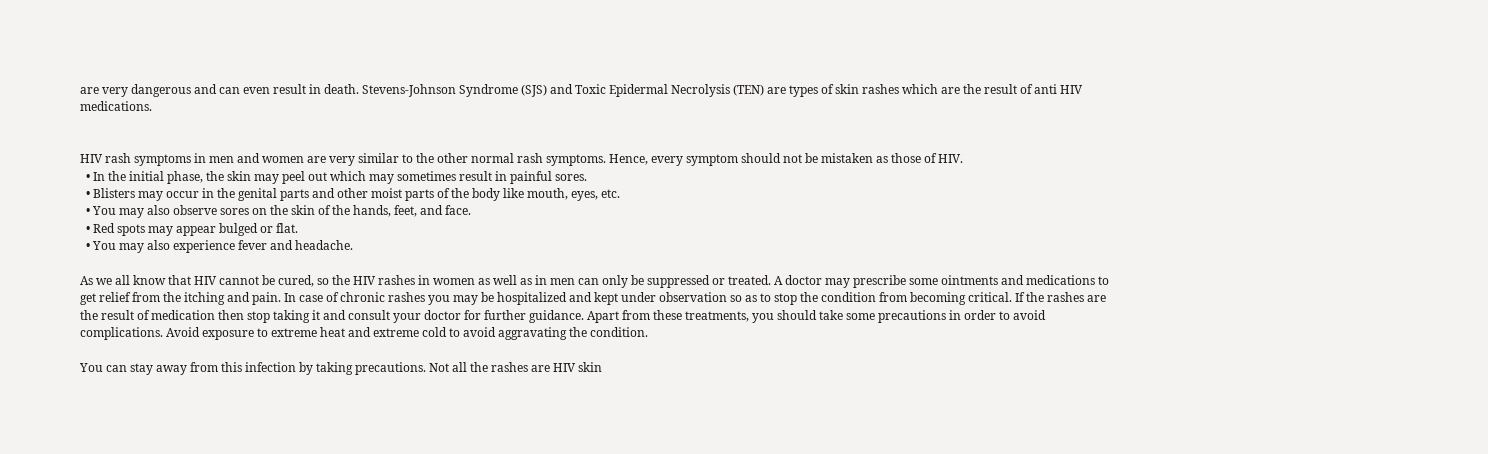are very dangerous and can even result in death. Stevens-Johnson Syndrome (SJS) and Toxic Epidermal Necrolysis (TEN) are types of skin rashes which are the result of anti HIV medications.


HIV rash symptoms in men and women are very similar to the other normal rash symptoms. Hence, every symptom should not be mistaken as those of HIV.
  • In the initial phase, the skin may peel out which may sometimes result in painful sores.
  • Blisters may occur in the genital parts and other moist parts of the body like mouth, eyes, etc.
  • You may also observe sores on the skin of the hands, feet, and face.
  • Red spots may appear bulged or flat.
  • You may also experience fever and headache.

As we all know that HIV cannot be cured, so the HIV rashes in women as well as in men can only be suppressed or treated. A doctor may prescribe some ointments and medications to get relief from the itching and pain. In case of chronic rashes you may be hospitalized and kept under observation so as to stop the condition from becoming critical. If the rashes are the result of medication then stop taking it and consult your doctor for further guidance. Apart from these treatments, you should take some precautions in order to avoid complications. Avoid exposure to extreme heat and extreme cold to avoid aggravating the condition.

You can stay away from this infection by taking precautions. Not all the rashes are HIV skin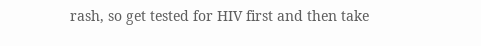rash, so get tested for HIV first and then take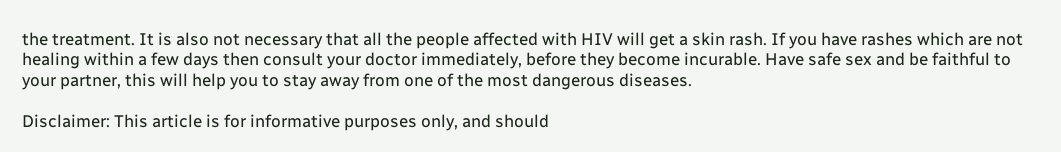the treatment. It is also not necessary that all the people affected with HIV will get a skin rash. If you have rashes which are not healing within a few days then consult your doctor immediately, before they become incurable. Have safe sex and be faithful to your partner, this will help you to stay away from one of the most dangerous diseases.

Disclaimer: This article is for informative purposes only, and should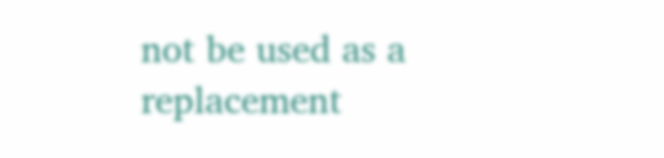not be used as a replacement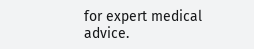for expert medical advice.